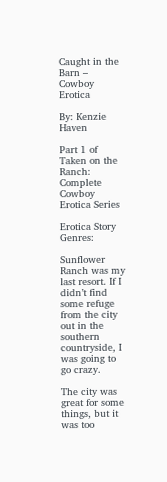Caught in the Barn – Cowboy Erotica

By: Kenzie Haven

Part 1 of Taken on the Ranch: Complete Cowboy Erotica Series

Erotica Story Genres:

Sunflower Ranch was my last resort. If I didn’t find some refuge from the city out in the southern countryside, I was going to go crazy.

The city was great for some things, but it was too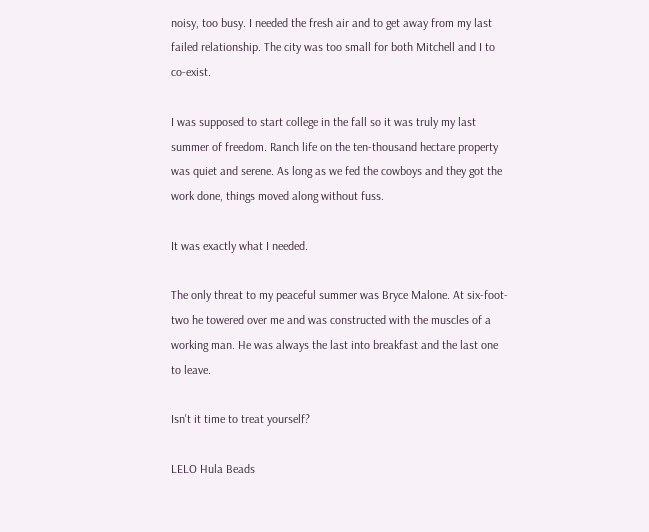noisy, too busy. I needed the fresh air and to get away from my last failed relationship. The city was too small for both Mitchell and I to co-exist.

I was supposed to start college in the fall so it was truly my last summer of freedom. Ranch life on the ten-thousand hectare property was quiet and serene. As long as we fed the cowboys and they got the work done, things moved along without fuss.

It was exactly what I needed.

The only threat to my peaceful summer was Bryce Malone. At six-foot-two he towered over me and was constructed with the muscles of a working man. He was always the last into breakfast and the last one to leave.

Isn't it time to treat yourself?

LELO Hula Beads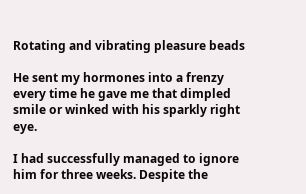Rotating and vibrating pleasure beads

He sent my hormones into a frenzy every time he gave me that dimpled smile or winked with his sparkly right eye.

I had successfully managed to ignore him for three weeks. Despite the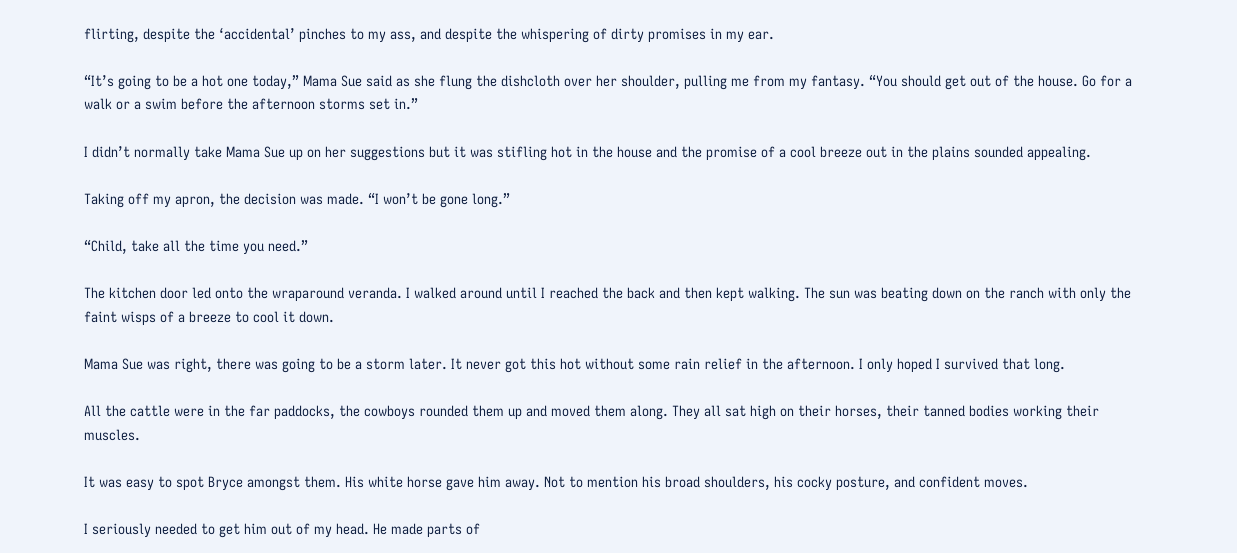flirting, despite the ‘accidental’ pinches to my ass, and despite the whispering of dirty promises in my ear.

“It’s going to be a hot one today,” Mama Sue said as she flung the dishcloth over her shoulder, pulling me from my fantasy. “You should get out of the house. Go for a walk or a swim before the afternoon storms set in.”

I didn’t normally take Mama Sue up on her suggestions but it was stifling hot in the house and the promise of a cool breeze out in the plains sounded appealing.

Taking off my apron, the decision was made. “I won’t be gone long.”

“Child, take all the time you need.”

The kitchen door led onto the wraparound veranda. I walked around until I reached the back and then kept walking. The sun was beating down on the ranch with only the faint wisps of a breeze to cool it down.

Mama Sue was right, there was going to be a storm later. It never got this hot without some rain relief in the afternoon. I only hoped I survived that long.

All the cattle were in the far paddocks, the cowboys rounded them up and moved them along. They all sat high on their horses, their tanned bodies working their muscles.

It was easy to spot Bryce amongst them. His white horse gave him away. Not to mention his broad shoulders, his cocky posture, and confident moves.

I seriously needed to get him out of my head. He made parts of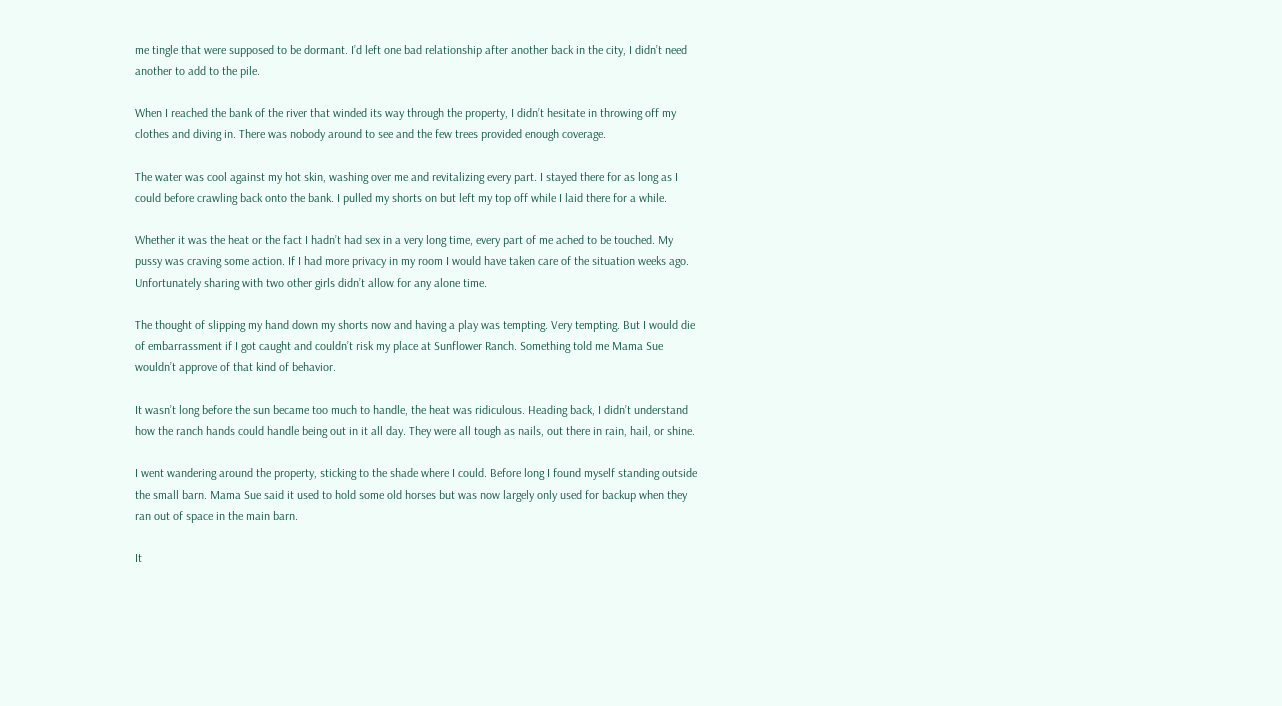me tingle that were supposed to be dormant. I’d left one bad relationship after another back in the city, I didn’t need another to add to the pile.

When I reached the bank of the river that winded its way through the property, I didn’t hesitate in throwing off my clothes and diving in. There was nobody around to see and the few trees provided enough coverage.

The water was cool against my hot skin, washing over me and revitalizing every part. I stayed there for as long as I could before crawling back onto the bank. I pulled my shorts on but left my top off while I laid there for a while.

Whether it was the heat or the fact I hadn’t had sex in a very long time, every part of me ached to be touched. My pussy was craving some action. If I had more privacy in my room I would have taken care of the situation weeks ago. Unfortunately sharing with two other girls didn’t allow for any alone time.

The thought of slipping my hand down my shorts now and having a play was tempting. Very tempting. But I would die of embarrassment if I got caught and couldn’t risk my place at Sunflower Ranch. Something told me Mama Sue wouldn’t approve of that kind of behavior.

It wasn’t long before the sun became too much to handle, the heat was ridiculous. Heading back, I didn’t understand how the ranch hands could handle being out in it all day. They were all tough as nails, out there in rain, hail, or shine.

I went wandering around the property, sticking to the shade where I could. Before long I found myself standing outside the small barn. Mama Sue said it used to hold some old horses but was now largely only used for backup when they ran out of space in the main barn.

It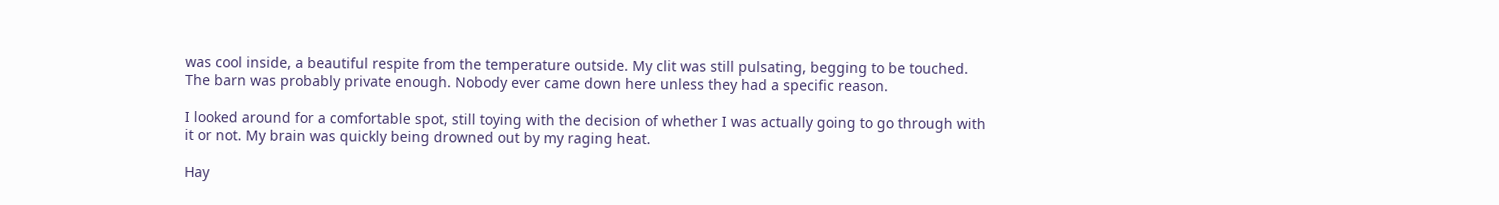was cool inside, a beautiful respite from the temperature outside. My clit was still pulsating, begging to be touched. The barn was probably private enough. Nobody ever came down here unless they had a specific reason.

I looked around for a comfortable spot, still toying with the decision of whether I was actually going to go through with it or not. My brain was quickly being drowned out by my raging heat.

Hay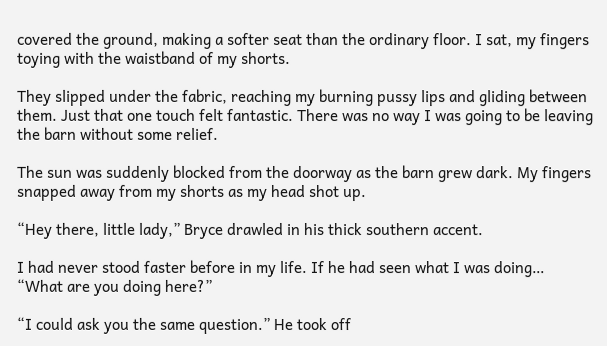covered the ground, making a softer seat than the ordinary floor. I sat, my fingers toying with the waistband of my shorts.

They slipped under the fabric, reaching my burning pussy lips and gliding between them. Just that one touch felt fantastic. There was no way I was going to be leaving the barn without some relief.

The sun was suddenly blocked from the doorway as the barn grew dark. My fingers snapped away from my shorts as my head shot up.

“Hey there, little lady,” Bryce drawled in his thick southern accent.

I had never stood faster before in my life. If he had seen what I was doing… “What are you doing here?”

“I could ask you the same question.” He took off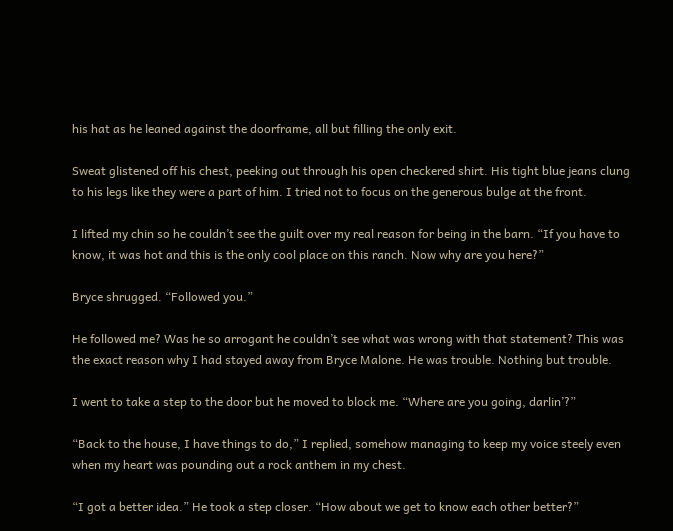his hat as he leaned against the doorframe, all but filling the only exit.

Sweat glistened off his chest, peeking out through his open checkered shirt. His tight blue jeans clung to his legs like they were a part of him. I tried not to focus on the generous bulge at the front.

I lifted my chin so he couldn’t see the guilt over my real reason for being in the barn. “If you have to know, it was hot and this is the only cool place on this ranch. Now why are you here?”

Bryce shrugged. “Followed you.”

He followed me? Was he so arrogant he couldn’t see what was wrong with that statement? This was the exact reason why I had stayed away from Bryce Malone. He was trouble. Nothing but trouble.

I went to take a step to the door but he moved to block me. “Where are you going, darlin’?”

“Back to the house, I have things to do,” I replied, somehow managing to keep my voice steely even when my heart was pounding out a rock anthem in my chest.

“I got a better idea.” He took a step closer. “How about we get to know each other better?”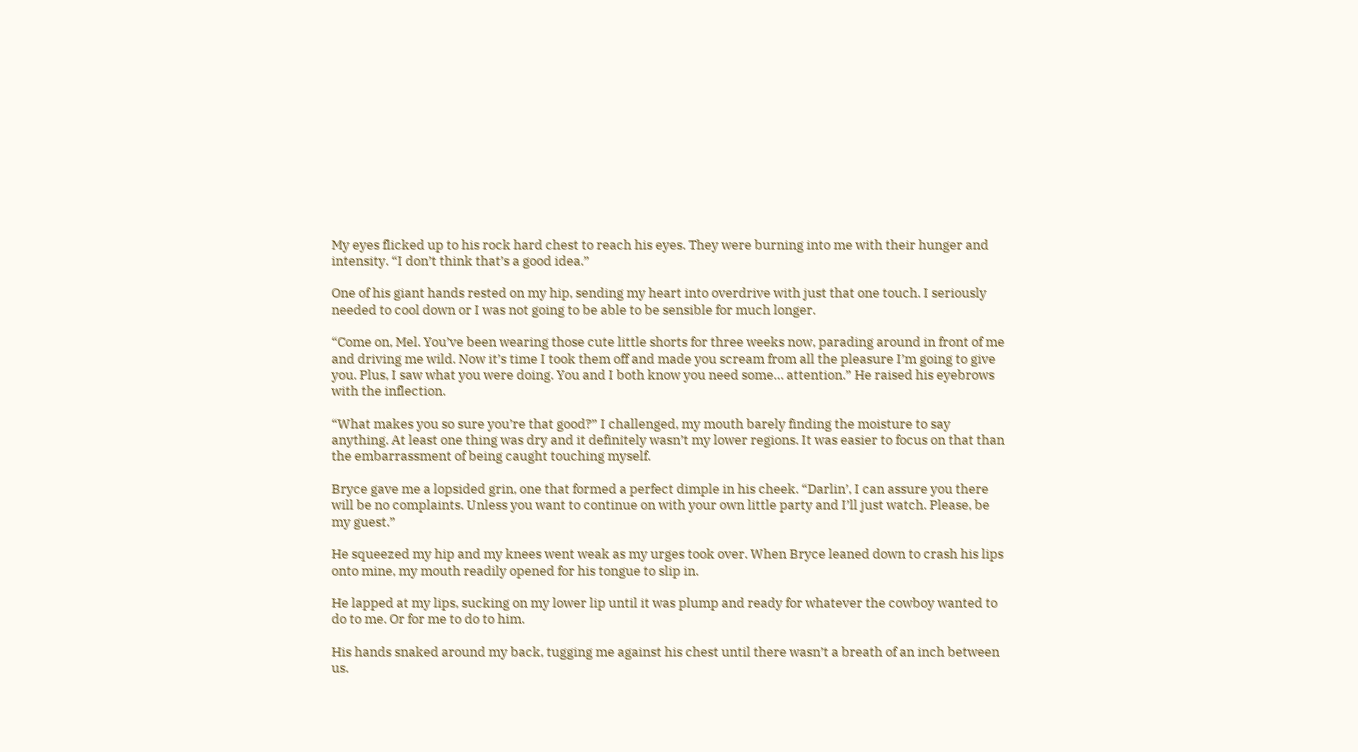My eyes flicked up to his rock hard chest to reach his eyes. They were burning into me with their hunger and intensity. “I don’t think that’s a good idea.”

One of his giant hands rested on my hip, sending my heart into overdrive with just that one touch. I seriously needed to cool down or I was not going to be able to be sensible for much longer.

“Come on, Mel. You’ve been wearing those cute little shorts for three weeks now, parading around in front of me and driving me wild. Now it’s time I took them off and made you scream from all the pleasure I’m going to give you. Plus, I saw what you were doing. You and I both know you need some… attention.” He raised his eyebrows with the inflection.

“What makes you so sure you’re that good?” I challenged, my mouth barely finding the moisture to say anything. At least one thing was dry and it definitely wasn’t my lower regions. It was easier to focus on that than the embarrassment of being caught touching myself.

Bryce gave me a lopsided grin, one that formed a perfect dimple in his cheek. “Darlin’, I can assure you there will be no complaints. Unless you want to continue on with your own little party and I’ll just watch. Please, be my guest.”

He squeezed my hip and my knees went weak as my urges took over. When Bryce leaned down to crash his lips onto mine, my mouth readily opened for his tongue to slip in.

He lapped at my lips, sucking on my lower lip until it was plump and ready for whatever the cowboy wanted to do to me. Or for me to do to him.

His hands snaked around my back, tugging me against his chest until there wasn’t a breath of an inch between us.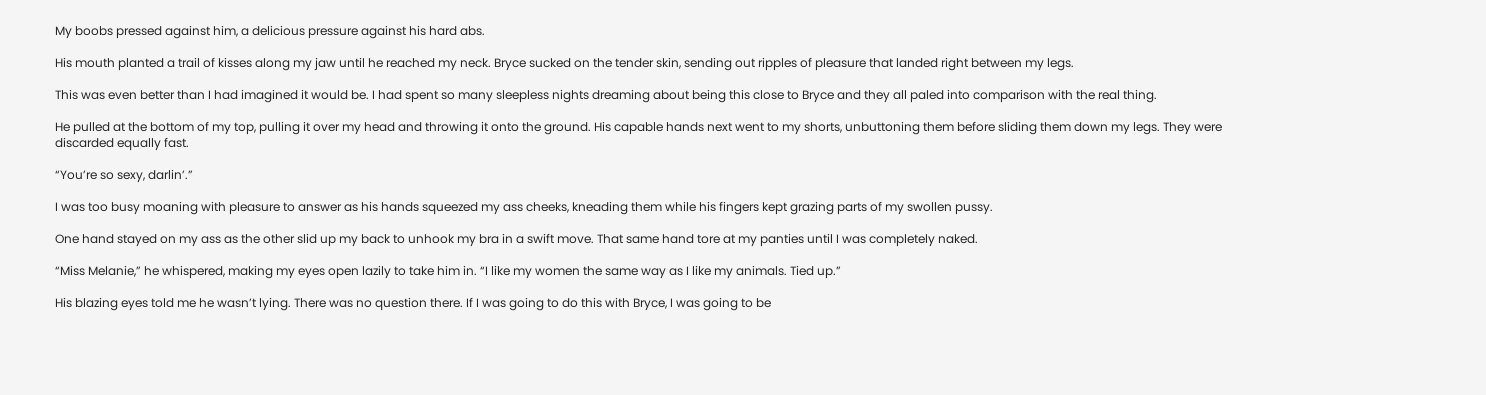My boobs pressed against him, a delicious pressure against his hard abs.

His mouth planted a trail of kisses along my jaw until he reached my neck. Bryce sucked on the tender skin, sending out ripples of pleasure that landed right between my legs.

This was even better than I had imagined it would be. I had spent so many sleepless nights dreaming about being this close to Bryce and they all paled into comparison with the real thing.

He pulled at the bottom of my top, pulling it over my head and throwing it onto the ground. His capable hands next went to my shorts, unbuttoning them before sliding them down my legs. They were discarded equally fast.

“You’re so sexy, darlin’.”

I was too busy moaning with pleasure to answer as his hands squeezed my ass cheeks, kneading them while his fingers kept grazing parts of my swollen pussy.

One hand stayed on my ass as the other slid up my back to unhook my bra in a swift move. That same hand tore at my panties until I was completely naked.

“Miss Melanie,” he whispered, making my eyes open lazily to take him in. “I like my women the same way as I like my animals. Tied up.”

His blazing eyes told me he wasn’t lying. There was no question there. If I was going to do this with Bryce, I was going to be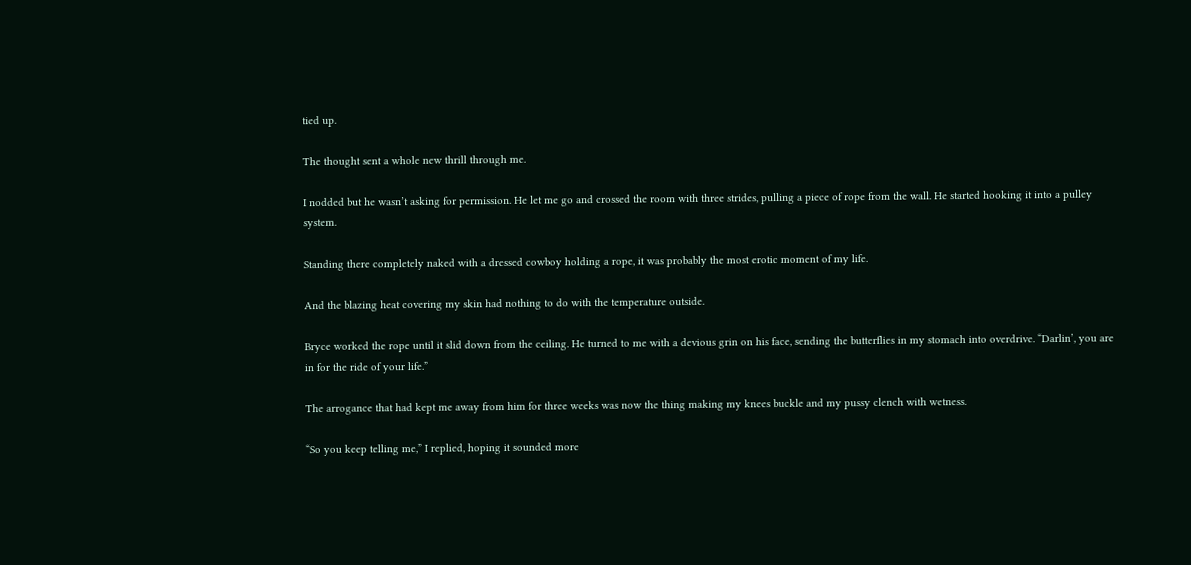tied up.

The thought sent a whole new thrill through me.

I nodded but he wasn’t asking for permission. He let me go and crossed the room with three strides, pulling a piece of rope from the wall. He started hooking it into a pulley system.

Standing there completely naked with a dressed cowboy holding a rope, it was probably the most erotic moment of my life.

And the blazing heat covering my skin had nothing to do with the temperature outside.

Bryce worked the rope until it slid down from the ceiling. He turned to me with a devious grin on his face, sending the butterflies in my stomach into overdrive. “Darlin’, you are in for the ride of your life.”

The arrogance that had kept me away from him for three weeks was now the thing making my knees buckle and my pussy clench with wetness.

“So you keep telling me,” I replied, hoping it sounded more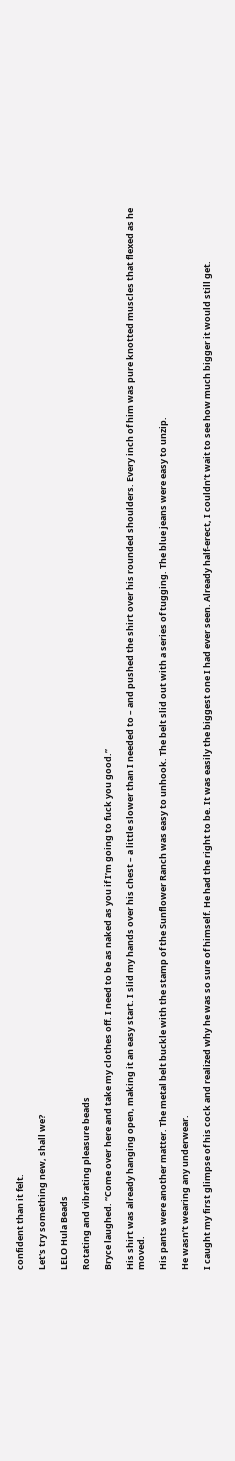confident than it felt.

Let's try something new, shall we?

LELO Hula Beads

Rotating and vibrating pleasure beads

Bryce laughed. “Come over here and take my clothes off. I need to be as naked as you if I’m going to fuck you good.”

His shirt was already hanging open, making it an easy start. I slid my hands over his chest – a little slower than I needed to – and pushed the shirt over his rounded shoulders. Every inch of him was pure knotted muscles that flexed as he moved.

His pants were another matter. The metal belt buckle with the stamp of the Sunflower Ranch was easy to unhook. The belt slid out with a series of tugging. The blue jeans were easy to unzip.

He wasn’t wearing any underwear.

I caught my first glimpse of his cock and realized why he was so sure of himself. He had the right to be. It was easily the biggest one I had ever seen. Already half-erect, I couldn’t wait to see how much bigger it would still get.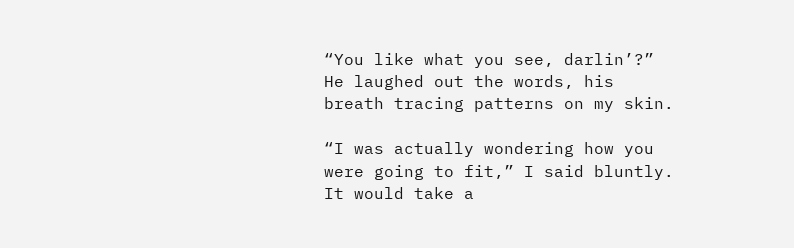“You like what you see, darlin’?” He laughed out the words, his breath tracing patterns on my skin.

“I was actually wondering how you were going to fit,” I said bluntly. It would take a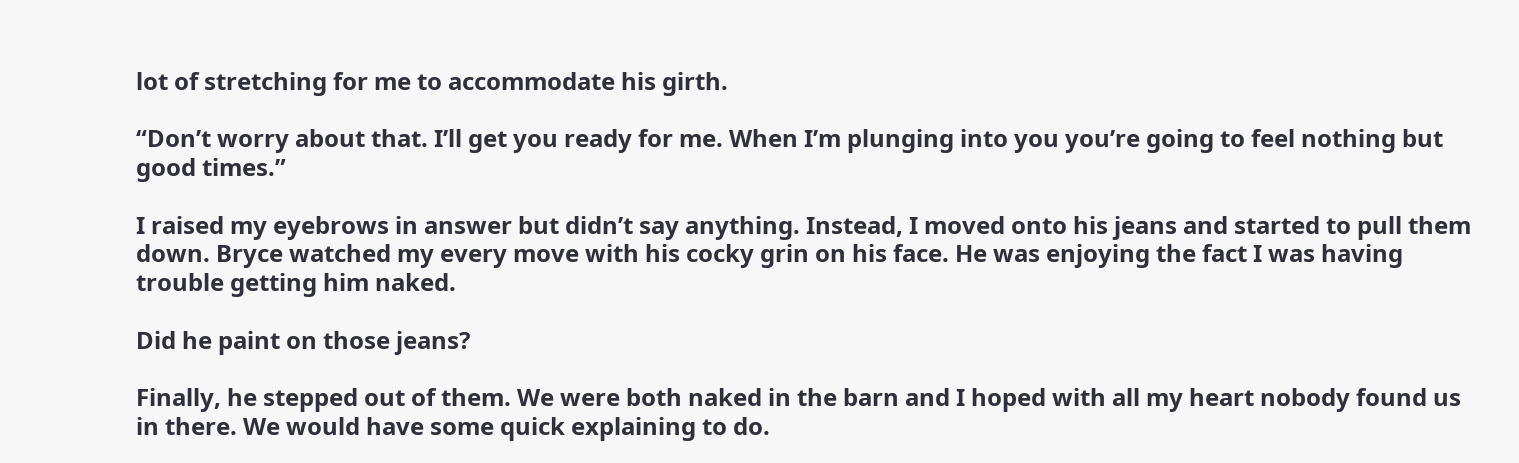lot of stretching for me to accommodate his girth.

“Don’t worry about that. I’ll get you ready for me. When I’m plunging into you you’re going to feel nothing but good times.”

I raised my eyebrows in answer but didn’t say anything. Instead, I moved onto his jeans and started to pull them down. Bryce watched my every move with his cocky grin on his face. He was enjoying the fact I was having trouble getting him naked.

Did he paint on those jeans?

Finally, he stepped out of them. We were both naked in the barn and I hoped with all my heart nobody found us in there. We would have some quick explaining to do.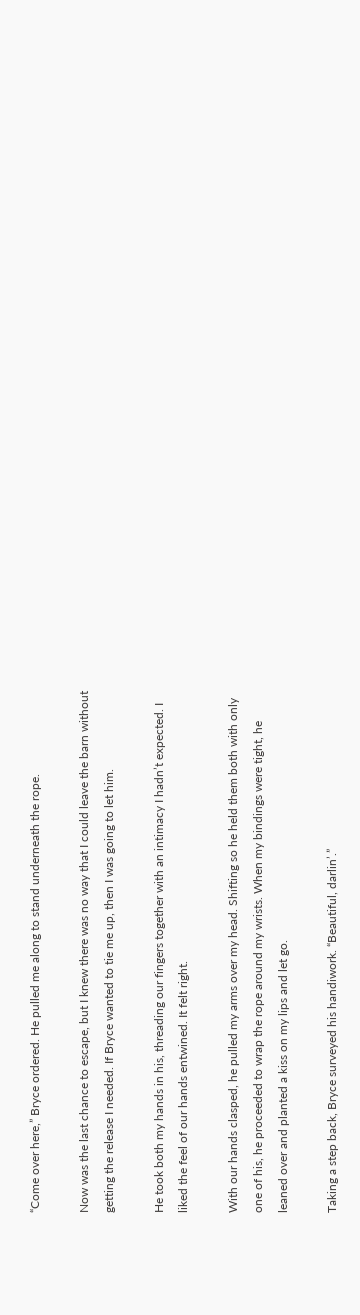“Come over here,” Bryce ordered. He pulled me along to stand underneath the rope.

Now was the last chance to escape, but I knew there was no way that I could leave the barn without getting the release I needed. If Bryce wanted to tie me up, then I was going to let him.

He took both my hands in his, threading our fingers together with an intimacy I hadn’t expected. I liked the feel of our hands entwined. It felt right.

With our hands clasped, he pulled my arms over my head. Shifting so he held them both with only one of his, he proceeded to wrap the rope around my wrists. When my bindings were tight, he leaned over and planted a kiss on my lips and let go.

Taking a step back, Bryce surveyed his handiwork. “Beautiful, darlin’.”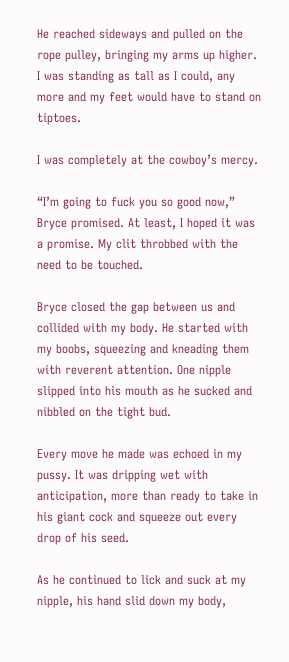He reached sideways and pulled on the rope pulley, bringing my arms up higher. I was standing as tall as I could, any more and my feet would have to stand on tiptoes.

I was completely at the cowboy’s mercy.

“I’m going to fuck you so good now,” Bryce promised. At least, I hoped it was a promise. My clit throbbed with the need to be touched.

Bryce closed the gap between us and collided with my body. He started with my boobs, squeezing and kneading them with reverent attention. One nipple slipped into his mouth as he sucked and nibbled on the tight bud.

Every move he made was echoed in my pussy. It was dripping wet with anticipation, more than ready to take in his giant cock and squeeze out every drop of his seed.

As he continued to lick and suck at my nipple, his hand slid down my body,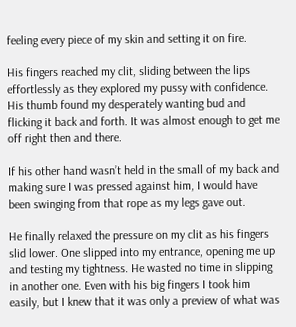feeling every piece of my skin and setting it on fire.

His fingers reached my clit, sliding between the lips effortlessly as they explored my pussy with confidence. His thumb found my desperately wanting bud and flicking it back and forth. It was almost enough to get me off right then and there.

If his other hand wasn’t held in the small of my back and making sure I was pressed against him, I would have been swinging from that rope as my legs gave out.

He finally relaxed the pressure on my clit as his fingers slid lower. One slipped into my entrance, opening me up and testing my tightness. He wasted no time in slipping in another one. Even with his big fingers I took him easily, but I knew that it was only a preview of what was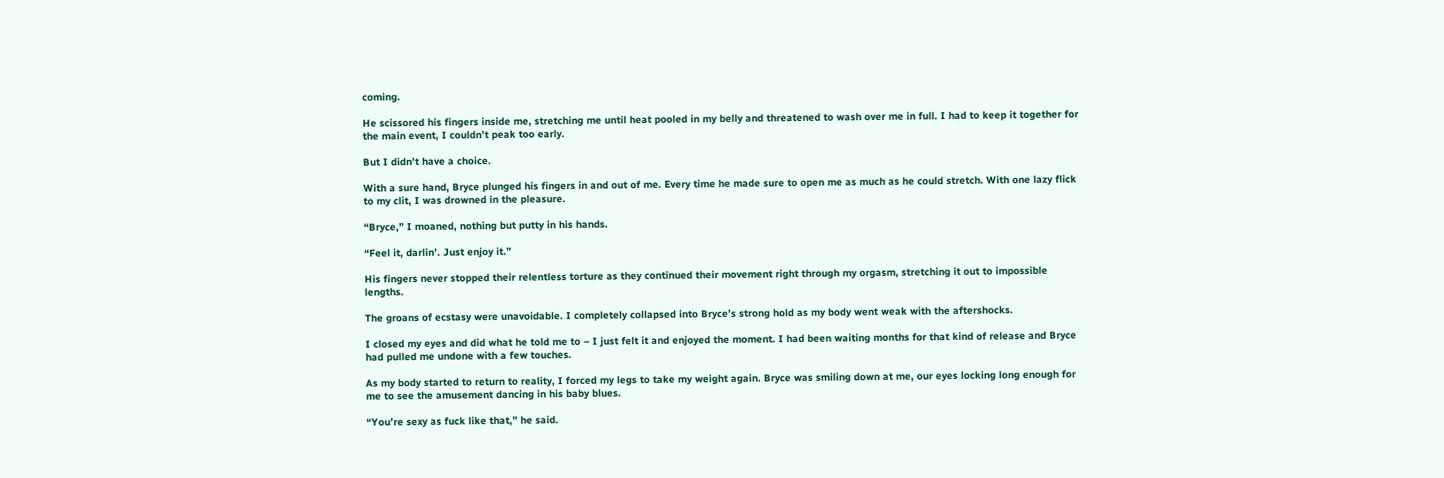coming.

He scissored his fingers inside me, stretching me until heat pooled in my belly and threatened to wash over me in full. I had to keep it together for the main event, I couldn’t peak too early.

But I didn’t have a choice.

With a sure hand, Bryce plunged his fingers in and out of me. Every time he made sure to open me as much as he could stretch. With one lazy flick to my clit, I was drowned in the pleasure.

“Bryce,” I moaned, nothing but putty in his hands.

“Feel it, darlin’. Just enjoy it.”

His fingers never stopped their relentless torture as they continued their movement right through my orgasm, stretching it out to impossible lengths.

The groans of ecstasy were unavoidable. I completely collapsed into Bryce’s strong hold as my body went weak with the aftershocks.

I closed my eyes and did what he told me to – I just felt it and enjoyed the moment. I had been waiting months for that kind of release and Bryce had pulled me undone with a few touches.

As my body started to return to reality, I forced my legs to take my weight again. Bryce was smiling down at me, our eyes locking long enough for me to see the amusement dancing in his baby blues.

“You’re sexy as fuck like that,” he said.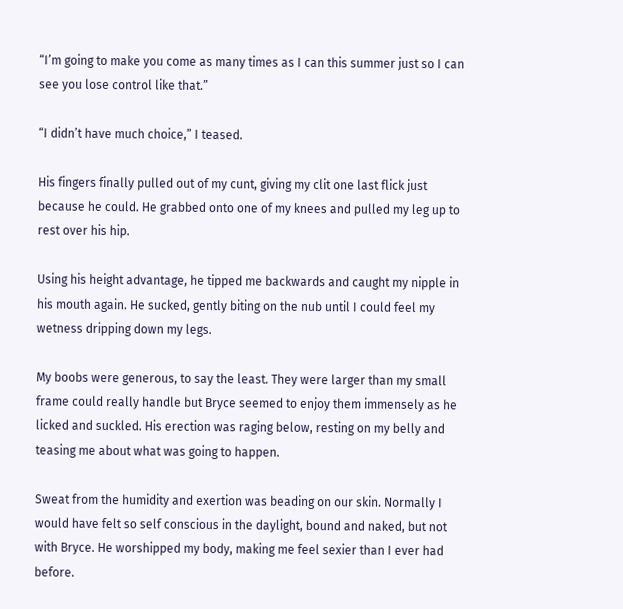“I’m going to make you come as many times as I can this summer just so I can see you lose control like that.”

“I didn’t have much choice,” I teased.

His fingers finally pulled out of my cunt, giving my clit one last flick just because he could. He grabbed onto one of my knees and pulled my leg up to rest over his hip.

Using his height advantage, he tipped me backwards and caught my nipple in his mouth again. He sucked, gently biting on the nub until I could feel my wetness dripping down my legs.

My boobs were generous, to say the least. They were larger than my small frame could really handle but Bryce seemed to enjoy them immensely as he licked and suckled. His erection was raging below, resting on my belly and teasing me about what was going to happen.

Sweat from the humidity and exertion was beading on our skin. Normally I would have felt so self conscious in the daylight, bound and naked, but not with Bryce. He worshipped my body, making me feel sexier than I ever had before.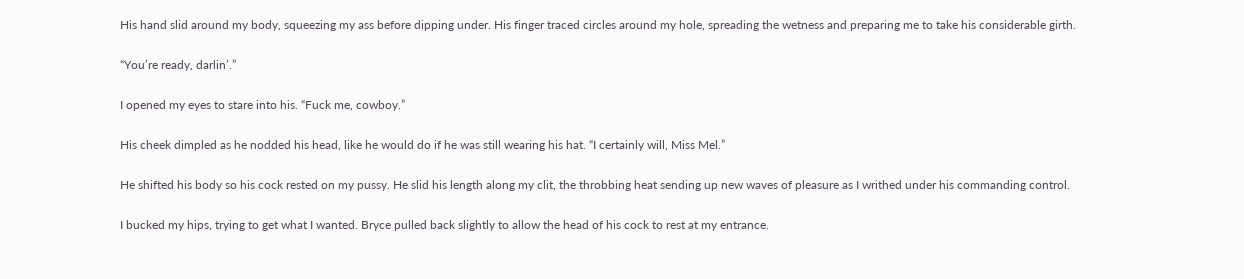His hand slid around my body, squeezing my ass before dipping under. His finger traced circles around my hole, spreading the wetness and preparing me to take his considerable girth.

“You’re ready, darlin’.”

I opened my eyes to stare into his. “Fuck me, cowboy.”

His cheek dimpled as he nodded his head, like he would do if he was still wearing his hat. “I certainly will, Miss Mel.”

He shifted his body so his cock rested on my pussy. He slid his length along my clit, the throbbing heat sending up new waves of pleasure as I writhed under his commanding control.

I bucked my hips, trying to get what I wanted. Bryce pulled back slightly to allow the head of his cock to rest at my entrance.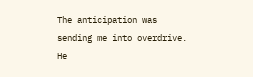The anticipation was sending me into overdrive. He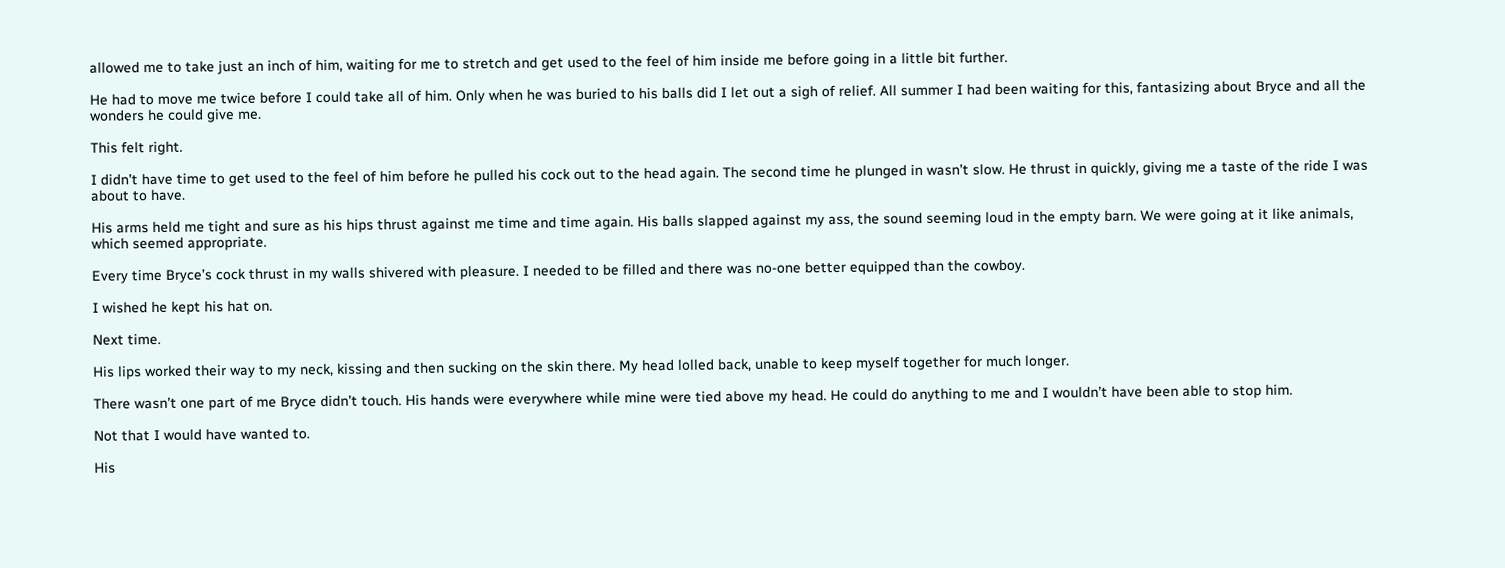allowed me to take just an inch of him, waiting for me to stretch and get used to the feel of him inside me before going in a little bit further.

He had to move me twice before I could take all of him. Only when he was buried to his balls did I let out a sigh of relief. All summer I had been waiting for this, fantasizing about Bryce and all the wonders he could give me.

This felt right.

I didn’t have time to get used to the feel of him before he pulled his cock out to the head again. The second time he plunged in wasn’t slow. He thrust in quickly, giving me a taste of the ride I was about to have.

His arms held me tight and sure as his hips thrust against me time and time again. His balls slapped against my ass, the sound seeming loud in the empty barn. We were going at it like animals, which seemed appropriate.

Every time Bryce’s cock thrust in my walls shivered with pleasure. I needed to be filled and there was no-one better equipped than the cowboy.

I wished he kept his hat on.

Next time.

His lips worked their way to my neck, kissing and then sucking on the skin there. My head lolled back, unable to keep myself together for much longer.

There wasn’t one part of me Bryce didn’t touch. His hands were everywhere while mine were tied above my head. He could do anything to me and I wouldn’t have been able to stop him.

Not that I would have wanted to.

His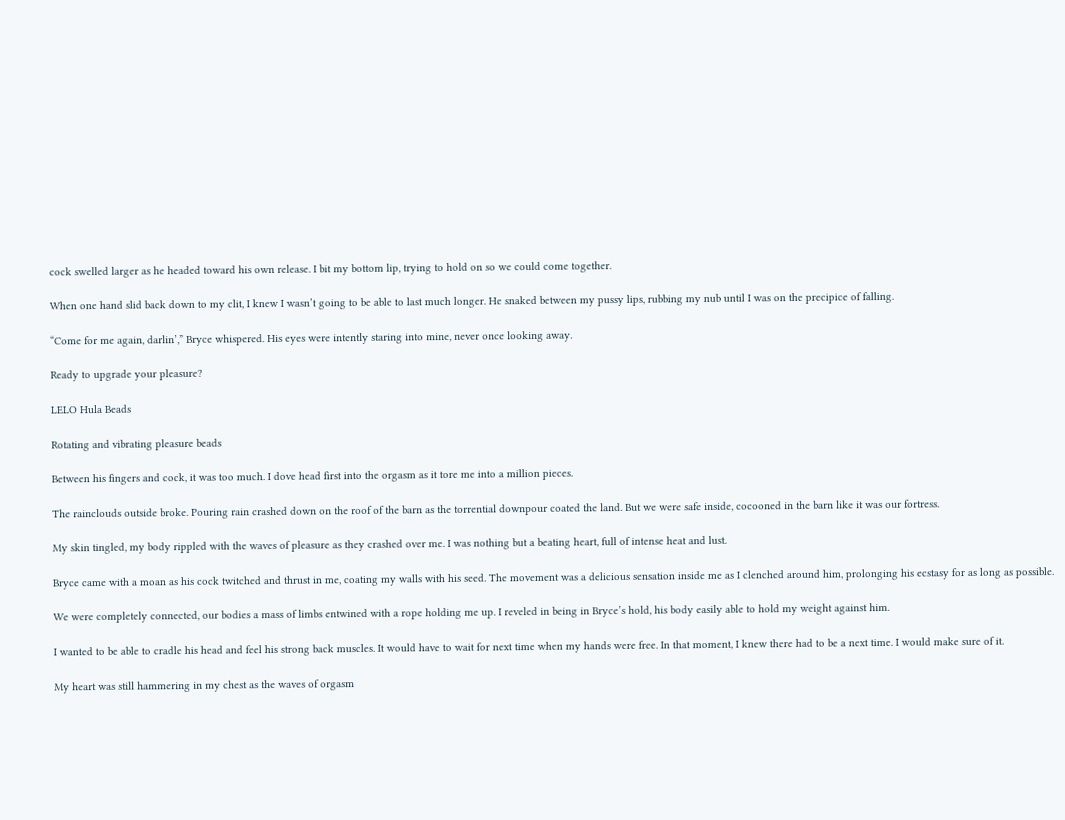cock swelled larger as he headed toward his own release. I bit my bottom lip, trying to hold on so we could come together.

When one hand slid back down to my clit, I knew I wasn’t going to be able to last much longer. He snaked between my pussy lips, rubbing my nub until I was on the precipice of falling.

“Come for me again, darlin’,” Bryce whispered. His eyes were intently staring into mine, never once looking away.

Ready to upgrade your pleasure?

LELO Hula Beads

Rotating and vibrating pleasure beads

Between his fingers and cock, it was too much. I dove head first into the orgasm as it tore me into a million pieces.

The rainclouds outside broke. Pouring rain crashed down on the roof of the barn as the torrential downpour coated the land. But we were safe inside, cocooned in the barn like it was our fortress.

My skin tingled, my body rippled with the waves of pleasure as they crashed over me. I was nothing but a beating heart, full of intense heat and lust.

Bryce came with a moan as his cock twitched and thrust in me, coating my walls with his seed. The movement was a delicious sensation inside me as I clenched around him, prolonging his ecstasy for as long as possible.

We were completely connected, our bodies a mass of limbs entwined with a rope holding me up. I reveled in being in Bryce’s hold, his body easily able to hold my weight against him.

I wanted to be able to cradle his head and feel his strong back muscles. It would have to wait for next time when my hands were free. In that moment, I knew there had to be a next time. I would make sure of it.

My heart was still hammering in my chest as the waves of orgasm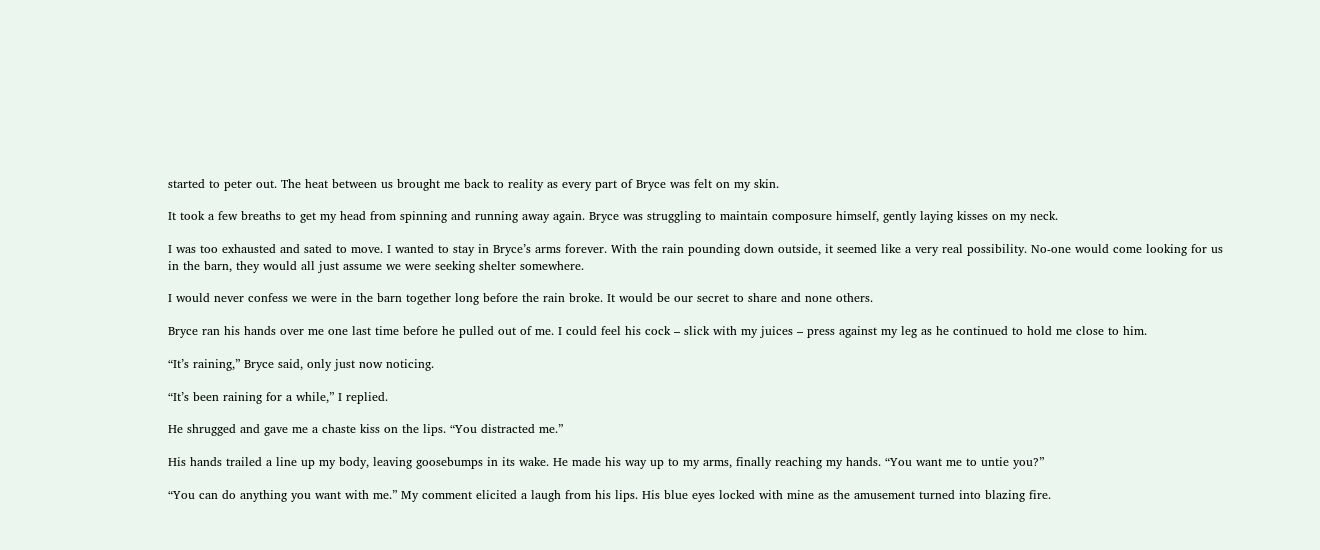started to peter out. The heat between us brought me back to reality as every part of Bryce was felt on my skin.

It took a few breaths to get my head from spinning and running away again. Bryce was struggling to maintain composure himself, gently laying kisses on my neck.

I was too exhausted and sated to move. I wanted to stay in Bryce’s arms forever. With the rain pounding down outside, it seemed like a very real possibility. No-one would come looking for us in the barn, they would all just assume we were seeking shelter somewhere.

I would never confess we were in the barn together long before the rain broke. It would be our secret to share and none others.

Bryce ran his hands over me one last time before he pulled out of me. I could feel his cock – slick with my juices – press against my leg as he continued to hold me close to him.

“It’s raining,” Bryce said, only just now noticing.

“It’s been raining for a while,” I replied.

He shrugged and gave me a chaste kiss on the lips. “You distracted me.”

His hands trailed a line up my body, leaving goosebumps in its wake. He made his way up to my arms, finally reaching my hands. “You want me to untie you?”

“You can do anything you want with me.” My comment elicited a laugh from his lips. His blue eyes locked with mine as the amusement turned into blazing fire.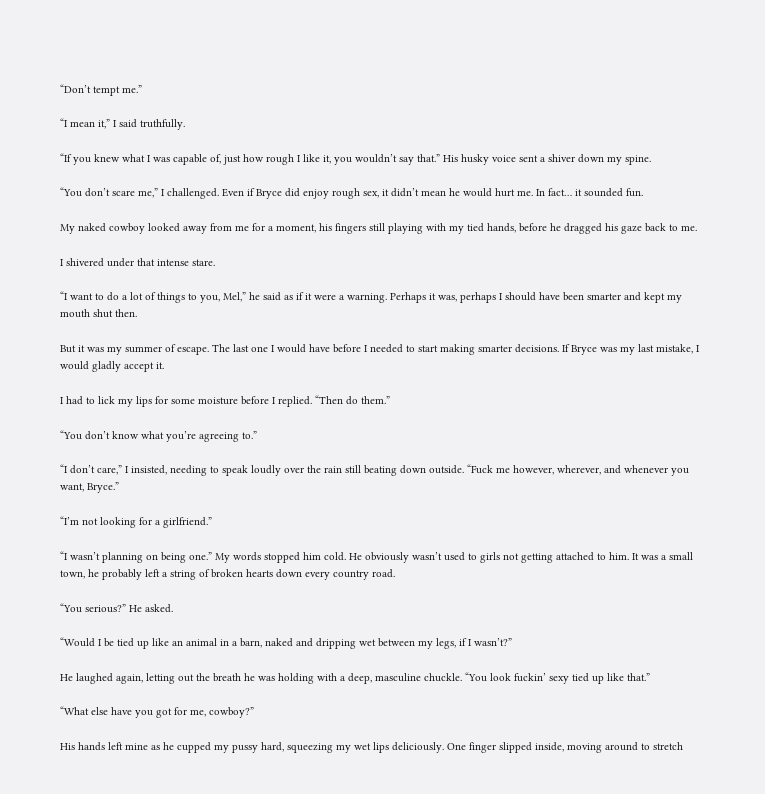“Don’t tempt me.”

“I mean it,” I said truthfully.

“If you knew what I was capable of, just how rough I like it, you wouldn’t say that.” His husky voice sent a shiver down my spine.

“You don’t scare me,” I challenged. Even if Bryce did enjoy rough sex, it didn’t mean he would hurt me. In fact… it sounded fun.

My naked cowboy looked away from me for a moment, his fingers still playing with my tied hands, before he dragged his gaze back to me.

I shivered under that intense stare.

“I want to do a lot of things to you, Mel,” he said as if it were a warning. Perhaps it was, perhaps I should have been smarter and kept my mouth shut then.

But it was my summer of escape. The last one I would have before I needed to start making smarter decisions. If Bryce was my last mistake, I would gladly accept it.

I had to lick my lips for some moisture before I replied. “Then do them.”

“You don’t know what you’re agreeing to.”

“I don’t care,” I insisted, needing to speak loudly over the rain still beating down outside. “Fuck me however, wherever, and whenever you want, Bryce.”

“I’m not looking for a girlfriend.”

“I wasn’t planning on being one.” My words stopped him cold. He obviously wasn’t used to girls not getting attached to him. It was a small town, he probably left a string of broken hearts down every country road.

“You serious?” He asked.

“Would I be tied up like an animal in a barn, naked and dripping wet between my legs, if I wasn’t?”

He laughed again, letting out the breath he was holding with a deep, masculine chuckle. “You look fuckin’ sexy tied up like that.”

“What else have you got for me, cowboy?”

His hands left mine as he cupped my pussy hard, squeezing my wet lips deliciously. One finger slipped inside, moving around to stretch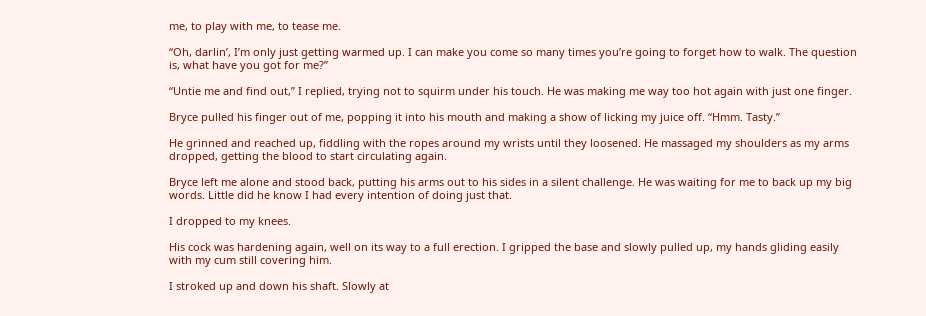me, to play with me, to tease me.

“Oh, darlin’, I’m only just getting warmed up. I can make you come so many times you’re going to forget how to walk. The question is, what have you got for me?”

“Untie me and find out,” I replied, trying not to squirm under his touch. He was making me way too hot again with just one finger.

Bryce pulled his finger out of me, popping it into his mouth and making a show of licking my juice off. “Hmm. Tasty.”

He grinned and reached up, fiddling with the ropes around my wrists until they loosened. He massaged my shoulders as my arms dropped, getting the blood to start circulating again.

Bryce left me alone and stood back, putting his arms out to his sides in a silent challenge. He was waiting for me to back up my big words. Little did he know I had every intention of doing just that.

I dropped to my knees.

His cock was hardening again, well on its way to a full erection. I gripped the base and slowly pulled up, my hands gliding easily with my cum still covering him.

I stroked up and down his shaft. Slowly at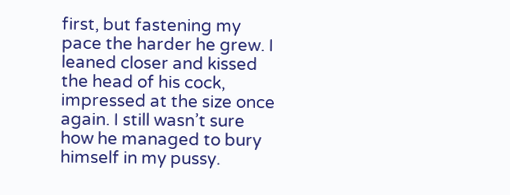first, but fastening my pace the harder he grew. I leaned closer and kissed the head of his cock, impressed at the size once again. I still wasn’t sure how he managed to bury himself in my pussy.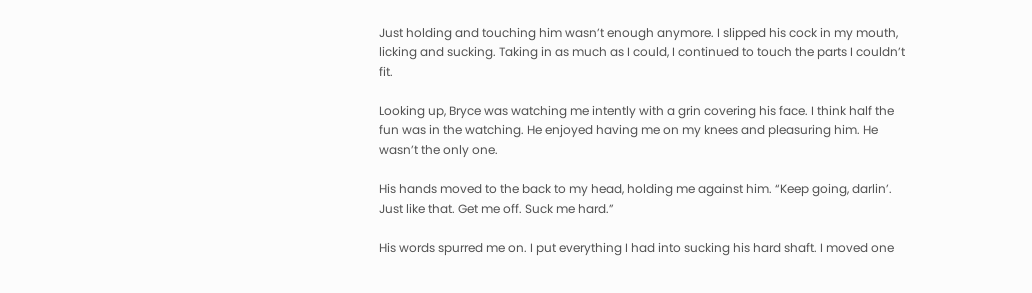Just holding and touching him wasn’t enough anymore. I slipped his cock in my mouth, licking and sucking. Taking in as much as I could, I continued to touch the parts I couldn’t fit.

Looking up, Bryce was watching me intently with a grin covering his face. I think half the fun was in the watching. He enjoyed having me on my knees and pleasuring him. He wasn’t the only one.

His hands moved to the back to my head, holding me against him. “Keep going, darlin’. Just like that. Get me off. Suck me hard.”

His words spurred me on. I put everything I had into sucking his hard shaft. I moved one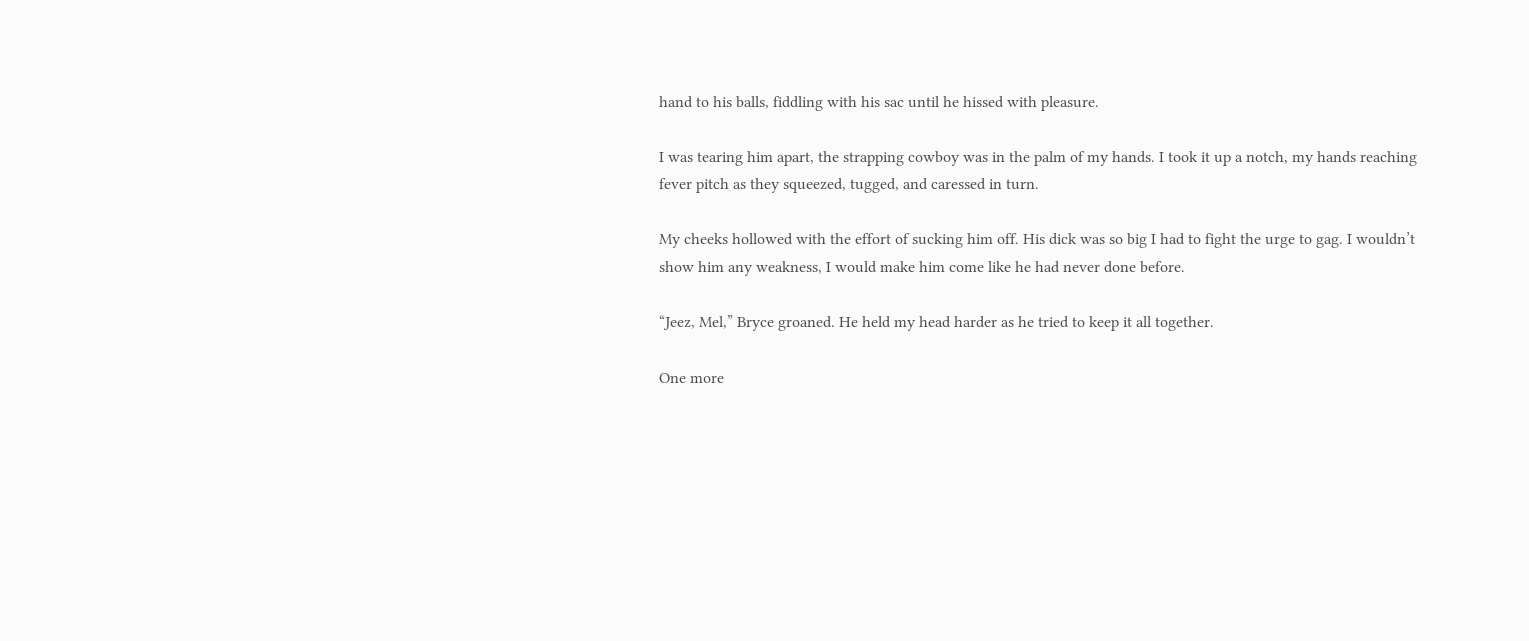hand to his balls, fiddling with his sac until he hissed with pleasure.

I was tearing him apart, the strapping cowboy was in the palm of my hands. I took it up a notch, my hands reaching fever pitch as they squeezed, tugged, and caressed in turn.

My cheeks hollowed with the effort of sucking him off. His dick was so big I had to fight the urge to gag. I wouldn’t show him any weakness, I would make him come like he had never done before.

“Jeez, Mel,” Bryce groaned. He held my head harder as he tried to keep it all together.

One more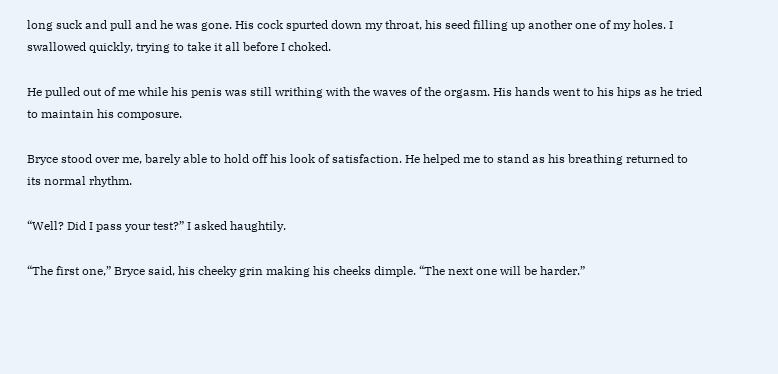long suck and pull and he was gone. His cock spurted down my throat, his seed filling up another one of my holes. I swallowed quickly, trying to take it all before I choked.

He pulled out of me while his penis was still writhing with the waves of the orgasm. His hands went to his hips as he tried to maintain his composure.

Bryce stood over me, barely able to hold off his look of satisfaction. He helped me to stand as his breathing returned to its normal rhythm.

“Well? Did I pass your test?” I asked haughtily.

“The first one,” Bryce said, his cheeky grin making his cheeks dimple. “The next one will be harder.”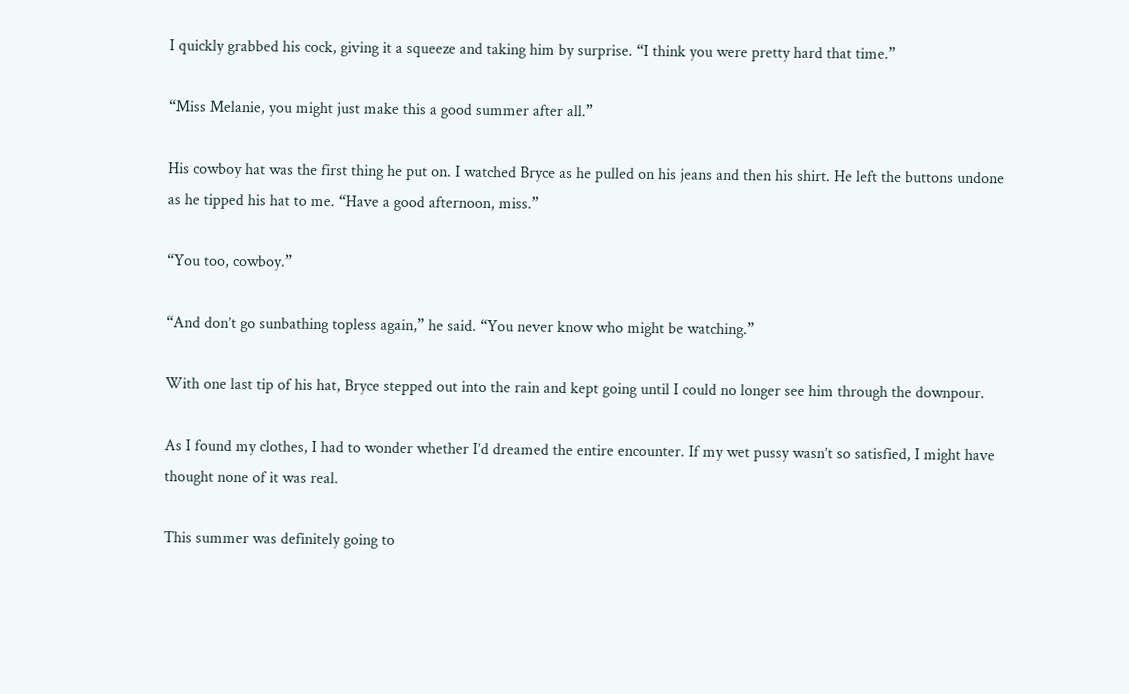I quickly grabbed his cock, giving it a squeeze and taking him by surprise. “I think you were pretty hard that time.”

“Miss Melanie, you might just make this a good summer after all.”

His cowboy hat was the first thing he put on. I watched Bryce as he pulled on his jeans and then his shirt. He left the buttons undone as he tipped his hat to me. “Have a good afternoon, miss.”

“You too, cowboy.”

“And don’t go sunbathing topless again,” he said. “You never know who might be watching.”

With one last tip of his hat, Bryce stepped out into the rain and kept going until I could no longer see him through the downpour.

As I found my clothes, I had to wonder whether I’d dreamed the entire encounter. If my wet pussy wasn’t so satisfied, I might have thought none of it was real.

This summer was definitely going to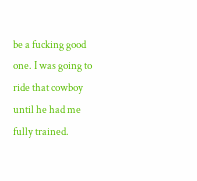be a fucking good one. I was going to ride that cowboy until he had me fully trained.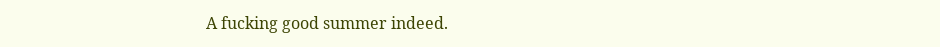A fucking good summer indeed.